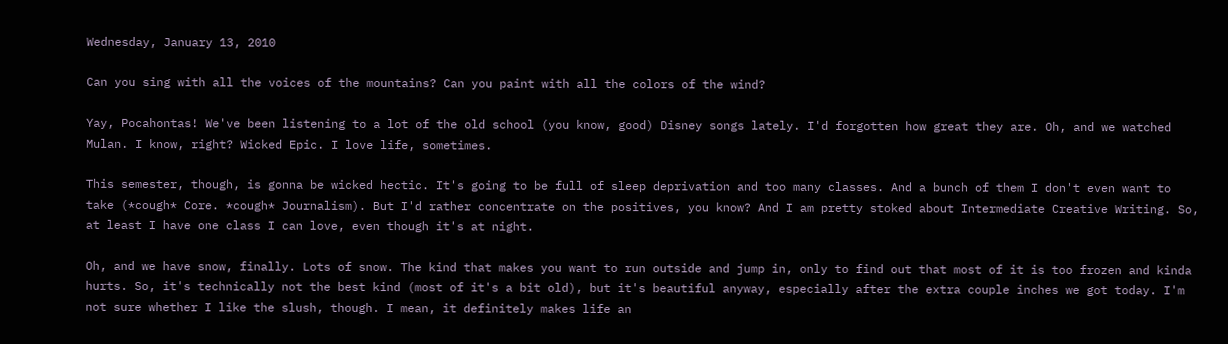Wednesday, January 13, 2010

Can you sing with all the voices of the mountains? Can you paint with all the colors of the wind?

Yay, Pocahontas! We've been listening to a lot of the old school (you know, good) Disney songs lately. I'd forgotten how great they are. Oh, and we watched Mulan. I know, right? Wicked Epic. I love life, sometimes.

This semester, though, is gonna be wicked hectic. It's going to be full of sleep deprivation and too many classes. And a bunch of them I don't even want to take (*cough* Core. *cough* Journalism). But I'd rather concentrate on the positives, you know? And I am pretty stoked about Intermediate Creative Writing. So, at least I have one class I can love, even though it's at night.

Oh, and we have snow, finally. Lots of snow. The kind that makes you want to run outside and jump in, only to find out that most of it is too frozen and kinda hurts. So, it's technically not the best kind (most of it's a bit old), but it's beautiful anyway, especially after the extra couple inches we got today. I'm not sure whether I like the slush, though. I mean, it definitely makes life an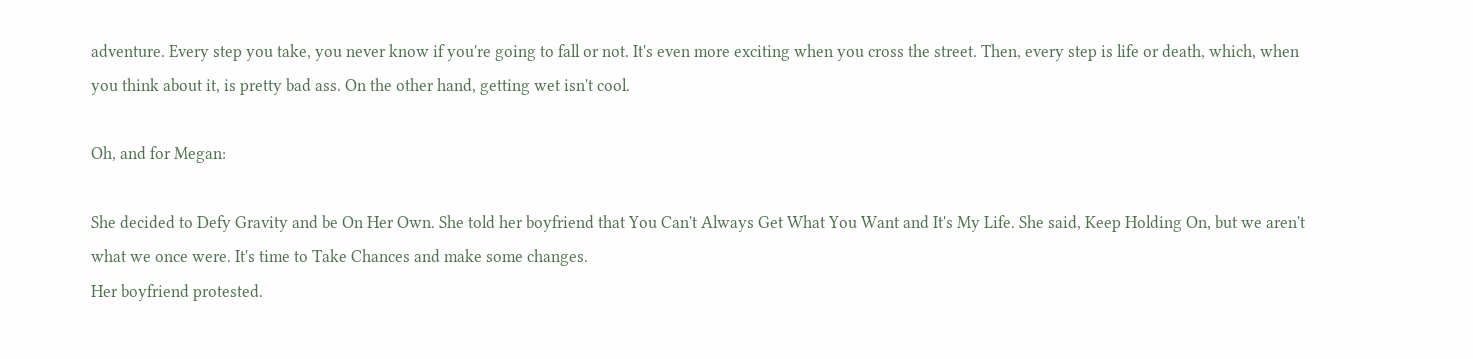adventure. Every step you take, you never know if you're going to fall or not. It's even more exciting when you cross the street. Then, every step is life or death, which, when you think about it, is pretty bad ass. On the other hand, getting wet isn't cool.

Oh, and for Megan:

She decided to Defy Gravity and be On Her Own. She told her boyfriend that You Can't Always Get What You Want and It's My Life. She said, Keep Holding On, but we aren't what we once were. It's time to Take Chances and make some changes.
Her boyfriend protested.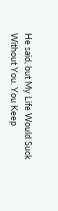He said, but My Life Would Suck Without You. You Keep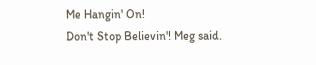Me Hangin' On!
Don't Stop Believin'! Meg said.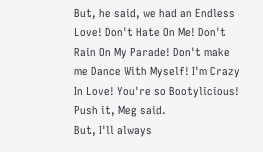But, he said, we had an Endless Love! Don't Hate On Me! Don't Rain On My Parade! Don't make me Dance With Myself! I'm Crazy In Love! You're so Bootylicious!
Push it, Meg said.
But, I'll always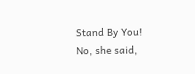Stand By You!
No, she said,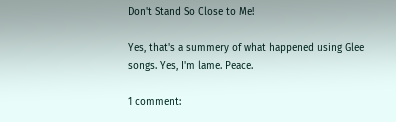Don't Stand So Close to Me!

Yes, that's a summery of what happened using Glee songs. Yes, I'm lame. Peace.

1 comment: